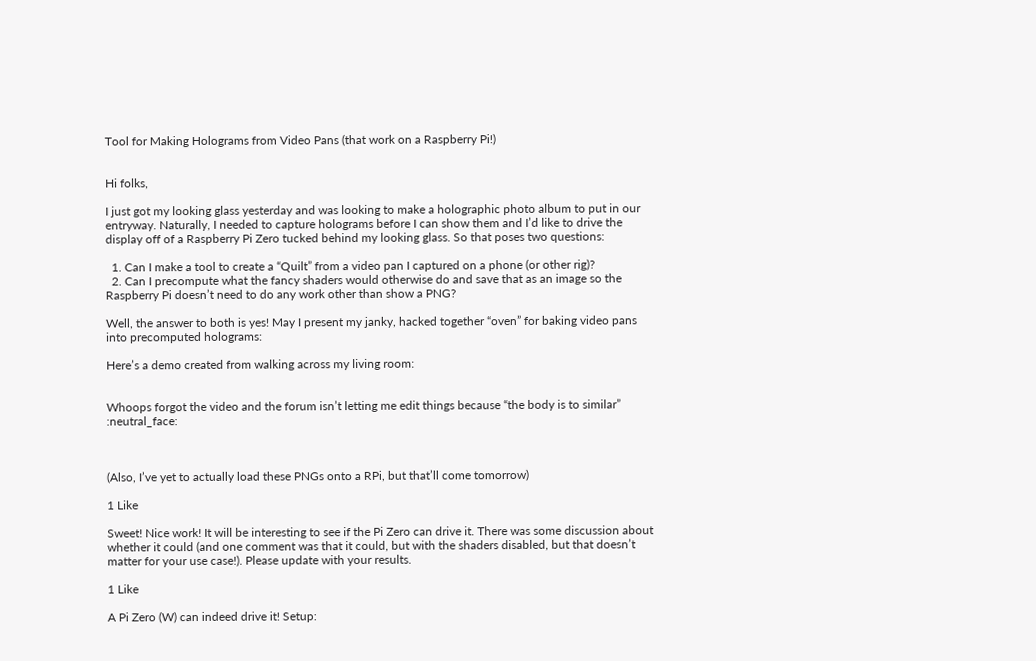Tool for Making Holograms from Video Pans (that work on a Raspberry Pi!)


Hi folks,

I just got my looking glass yesterday and was looking to make a holographic photo album to put in our entryway. Naturally, I needed to capture holograms before I can show them and I’d like to drive the display off of a Raspberry Pi Zero tucked behind my looking glass. So that poses two questions:

  1. Can I make a tool to create a “Quilt” from a video pan I captured on a phone (or other rig)?
  2. Can I precompute what the fancy shaders would otherwise do and save that as an image so the Raspberry Pi doesn’t need to do any work other than show a PNG?

Well, the answer to both is yes! May I present my janky, hacked together “oven” for baking video pans into precomputed holograms:

Here’s a demo created from walking across my living room:


Whoops forgot the video and the forum isn’t letting me edit things because “the body is to similar” :neutral_face:



(Also, I’ve yet to actually load these PNGs onto a RPi, but that’ll come tomorrow)

1 Like

Sweet! Nice work! It will be interesting to see if the Pi Zero can drive it. There was some discussion about whether it could (and one comment was that it could, but with the shaders disabled, but that doesn’t matter for your use case!). Please update with your results.

1 Like

A Pi Zero (W) can indeed drive it! Setup: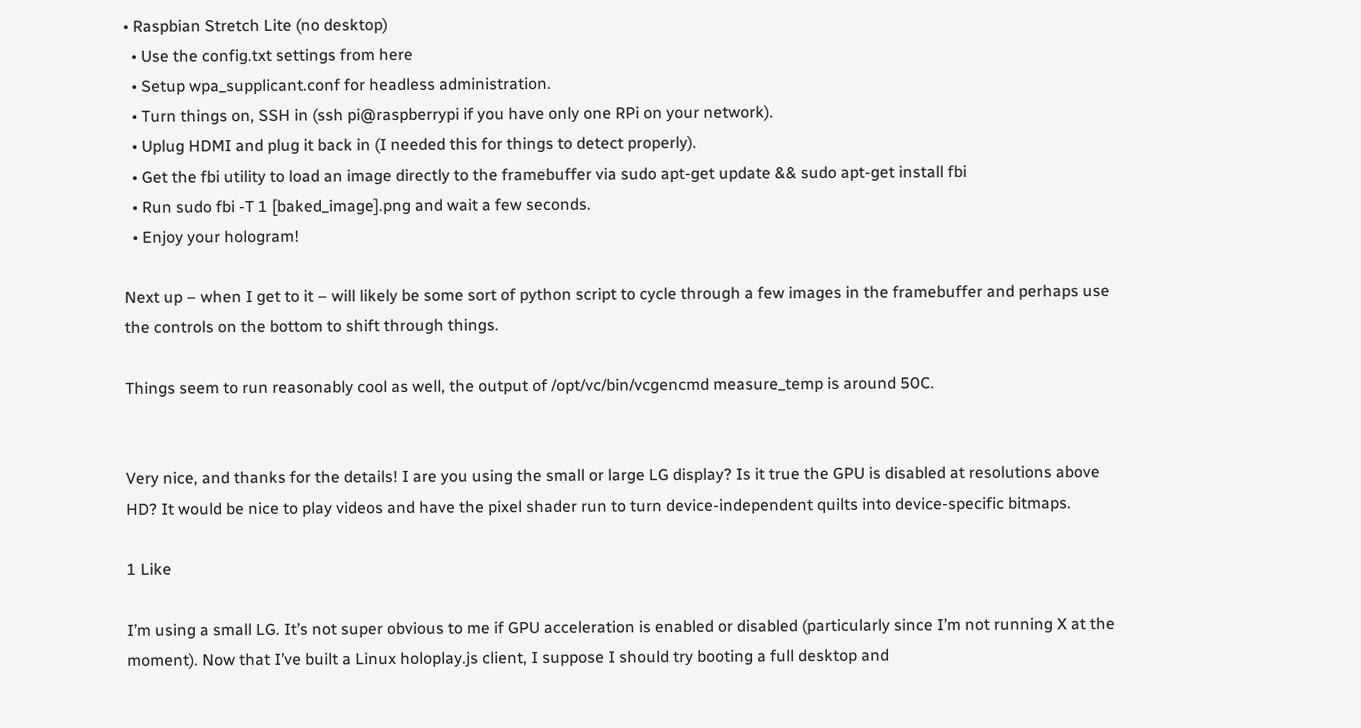• Raspbian Stretch Lite (no desktop)
  • Use the config.txt settings from here
  • Setup wpa_supplicant.conf for headless administration.
  • Turn things on, SSH in (ssh pi@raspberrypi if you have only one RPi on your network).
  • Uplug HDMI and plug it back in (I needed this for things to detect properly).
  • Get the fbi utility to load an image directly to the framebuffer via sudo apt-get update && sudo apt-get install fbi
  • Run sudo fbi -T 1 [baked_image].png and wait a few seconds.
  • Enjoy your hologram!

Next up – when I get to it – will likely be some sort of python script to cycle through a few images in the framebuffer and perhaps use the controls on the bottom to shift through things.

Things seem to run reasonably cool as well, the output of /opt/vc/bin/vcgencmd measure_temp is around 50C.


Very nice, and thanks for the details! I are you using the small or large LG display? Is it true the GPU is disabled at resolutions above HD? It would be nice to play videos and have the pixel shader run to turn device-independent quilts into device-specific bitmaps.

1 Like

I’m using a small LG. It’s not super obvious to me if GPU acceleration is enabled or disabled (particularly since I’m not running X at the moment). Now that I’ve built a Linux holoplay.js client, I suppose I should try booting a full desktop and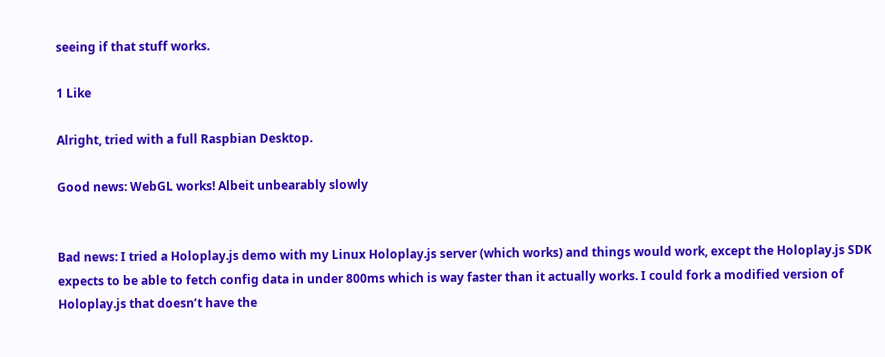seeing if that stuff works.

1 Like

Alright, tried with a full Raspbian Desktop.

Good news: WebGL works! Albeit unbearably slowly


Bad news: I tried a Holoplay.js demo with my Linux Holoplay.js server (which works) and things would work, except the Holoplay.js SDK expects to be able to fetch config data in under 800ms which is way faster than it actually works. I could fork a modified version of Holoplay.js that doesn’t have the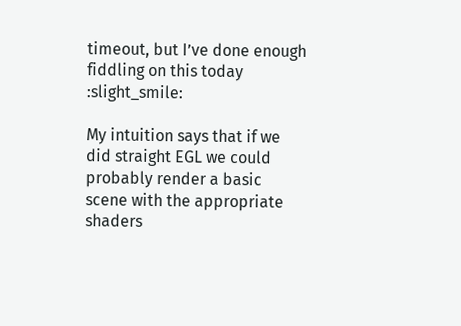timeout, but I’ve done enough fiddling on this today :slight_smile:

My intuition says that if we did straight EGL we could probably render a basic scene with the appropriate shaders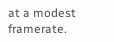at a modest framerate.